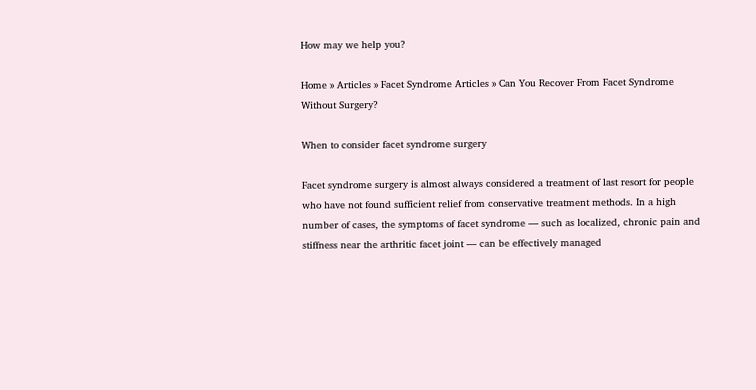How may we help you?

Home » Articles » Facet Syndrome Articles » Can You Recover From Facet Syndrome Without Surgery?

When to consider facet syndrome surgery

Facet syndrome surgery is almost always considered a treatment of last resort for people who have not found sufficient relief from conservative treatment methods. In a high number of cases, the symptoms of facet syndrome — such as localized, chronic pain and stiffness near the arthritic facet joint — can be effectively managed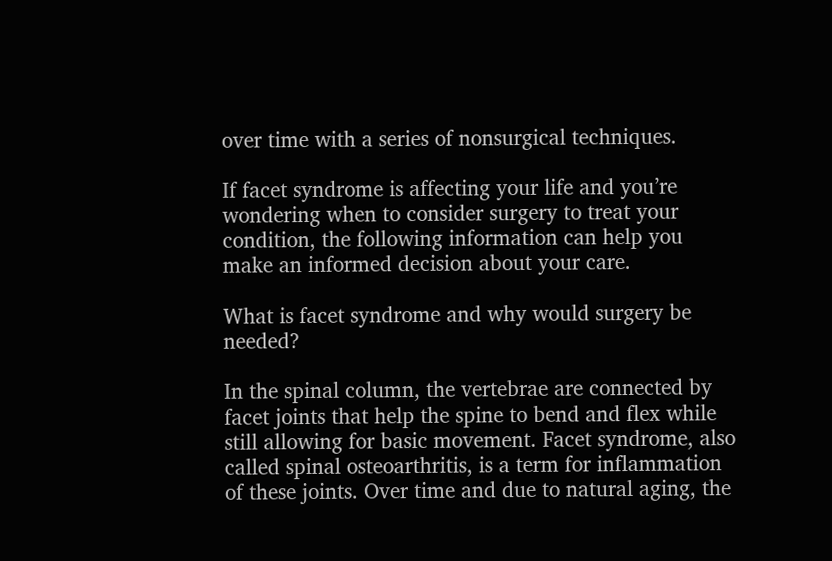over time with a series of nonsurgical techniques.

If facet syndrome is affecting your life and you’re wondering when to consider surgery to treat your condition, the following information can help you make an informed decision about your care.

What is facet syndrome and why would surgery be needed?

In the spinal column, the vertebrae are connected by facet joints that help the spine to bend and flex while still allowing for basic movement. Facet syndrome, also called spinal osteoarthritis, is a term for inflammation of these joints. Over time and due to natural aging, the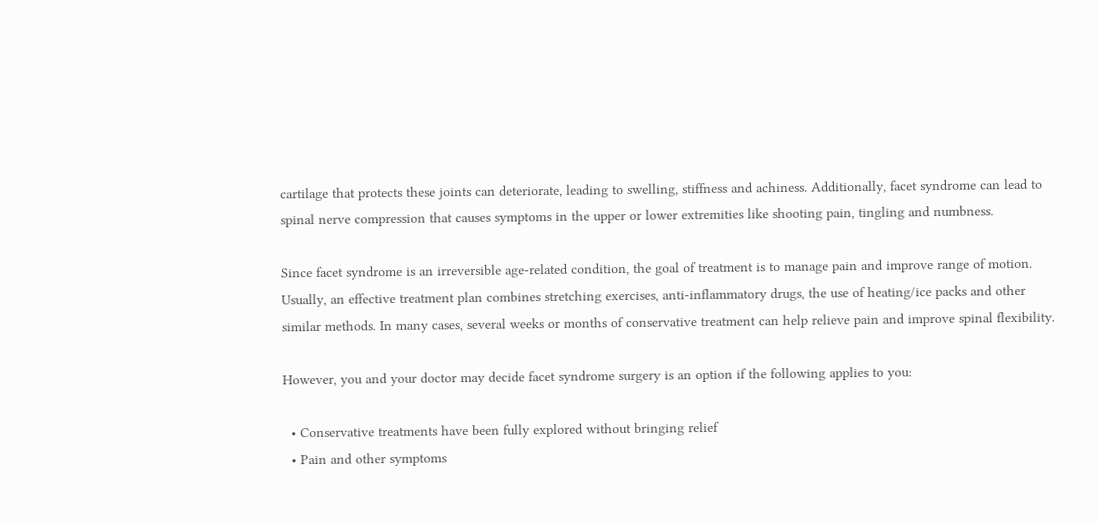cartilage that protects these joints can deteriorate, leading to swelling, stiffness and achiness. Additionally, facet syndrome can lead to spinal nerve compression that causes symptoms in the upper or lower extremities like shooting pain, tingling and numbness.

Since facet syndrome is an irreversible age-related condition, the goal of treatment is to manage pain and improve range of motion. Usually, an effective treatment plan combines stretching exercises, anti-inflammatory drugs, the use of heating/ice packs and other similar methods. In many cases, several weeks or months of conservative treatment can help relieve pain and improve spinal flexibility.

However, you and your doctor may decide facet syndrome surgery is an option if the following applies to you:

  • Conservative treatments have been fully explored without bringing relief
  • Pain and other symptoms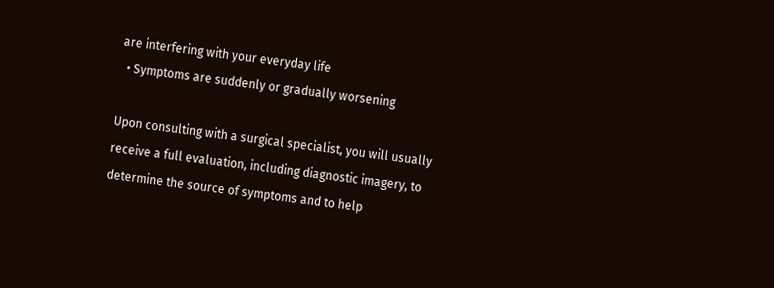are interfering with your everyday life
  • Symptoms are suddenly or gradually worsening

Upon consulting with a surgical specialist, you will usually receive a full evaluation, including diagnostic imagery, to determine the source of symptoms and to help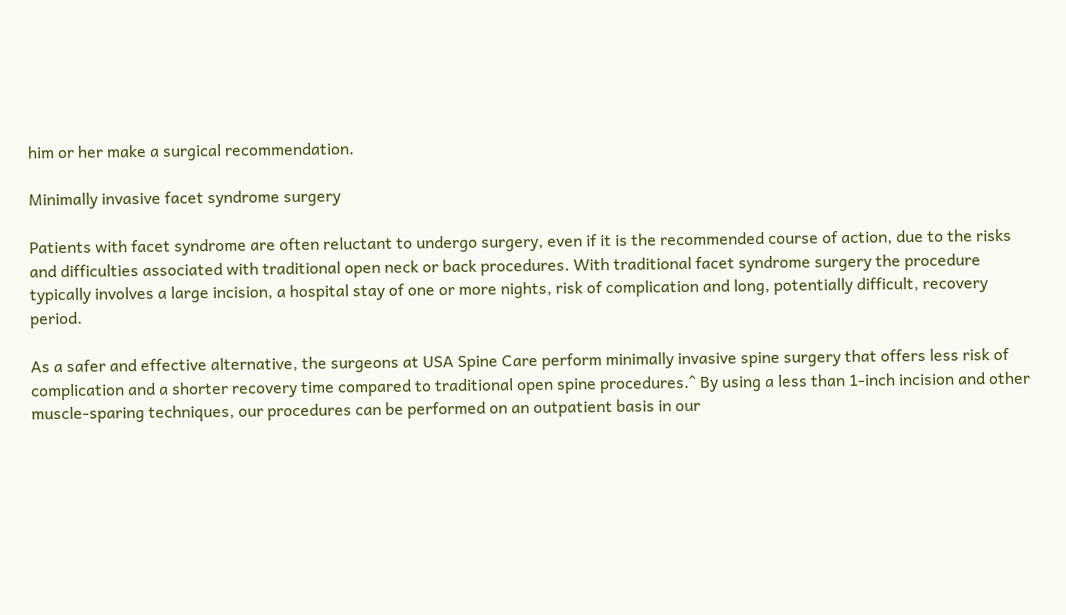him or her make a surgical recommendation.

Minimally invasive facet syndrome surgery

Patients with facet syndrome are often reluctant to undergo surgery, even if it is the recommended course of action, due to the risks and difficulties associated with traditional open neck or back procedures. With traditional facet syndrome surgery the procedure typically involves a large incision, a hospital stay of one or more nights, risk of complication and long, potentially difficult, recovery period.

As a safer and effective alternative, the surgeons at USA Spine Care perform minimally invasive spine surgery that offers less risk of complication and a shorter recovery time compared to traditional open spine procedures.^ By using a less than 1-inch incision and other muscle-sparing techniques, our procedures can be performed on an outpatient basis in our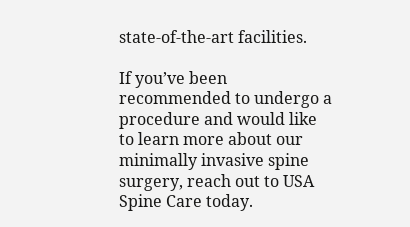state-of-the-art facilities.

If you’ve been recommended to undergo a procedure and would like to learn more about our minimally invasive spine surgery, reach out to USA Spine Care today.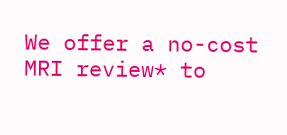We offer a no-cost MRI review* to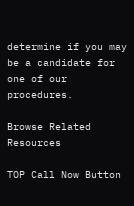determine if you may be a candidate for one of our procedures.

Browse Related Resources

TOP Call Now Button